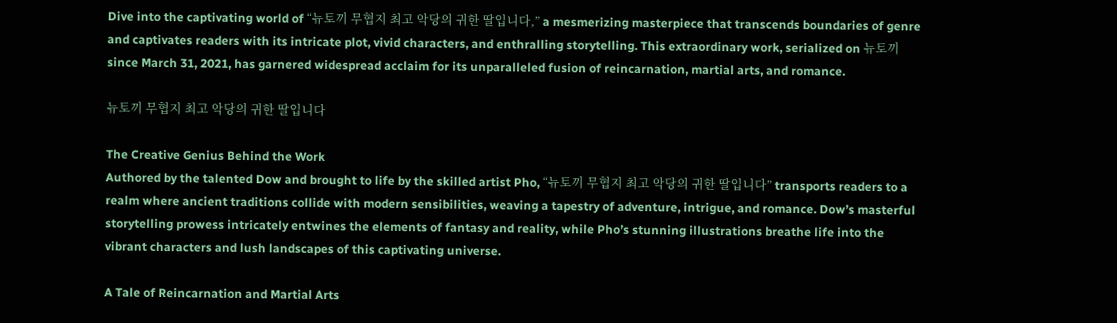Dive into the captivating world of “뉴토끼 무협지 최고 악당의 귀한 딸입니다,” a mesmerizing masterpiece that transcends boundaries of genre and captivates readers with its intricate plot, vivid characters, and enthralling storytelling. This extraordinary work, serialized on 뉴토끼 since March 31, 2021, has garnered widespread acclaim for its unparalleled fusion of reincarnation, martial arts, and romance.

뉴토끼 무협지 최고 악당의 귀한 딸입니다

The Creative Genius Behind the Work
Authored by the talented Dow and brought to life by the skilled artist Pho, “뉴토끼 무협지 최고 악당의 귀한 딸입니다” transports readers to a realm where ancient traditions collide with modern sensibilities, weaving a tapestry of adventure, intrigue, and romance. Dow’s masterful storytelling prowess intricately entwines the elements of fantasy and reality, while Pho’s stunning illustrations breathe life into the vibrant characters and lush landscapes of this captivating universe.

A Tale of Reincarnation and Martial Arts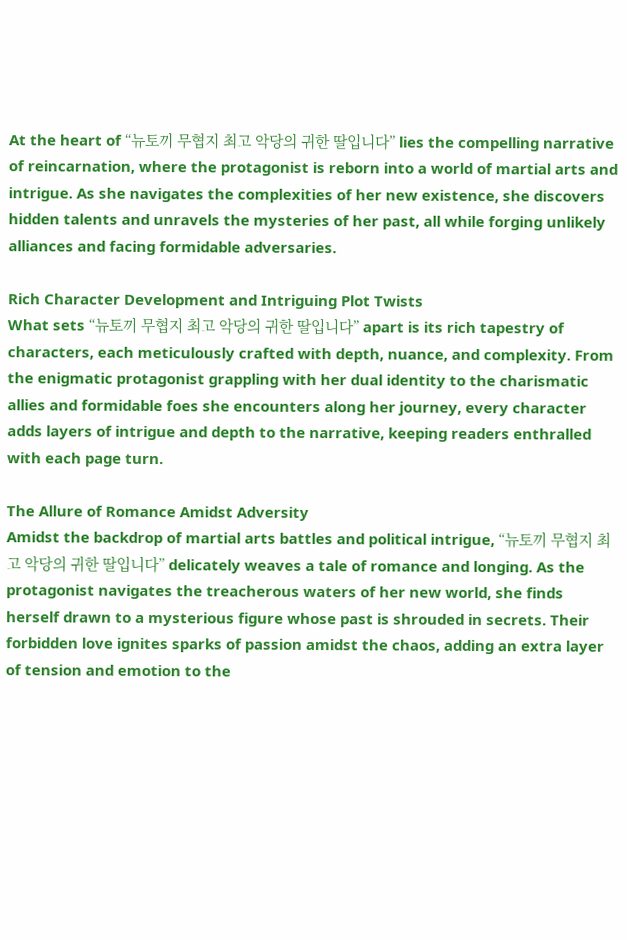At the heart of “뉴토끼 무협지 최고 악당의 귀한 딸입니다” lies the compelling narrative of reincarnation, where the protagonist is reborn into a world of martial arts and intrigue. As she navigates the complexities of her new existence, she discovers hidden talents and unravels the mysteries of her past, all while forging unlikely alliances and facing formidable adversaries.

Rich Character Development and Intriguing Plot Twists
What sets “뉴토끼 무협지 최고 악당의 귀한 딸입니다” apart is its rich tapestry of characters, each meticulously crafted with depth, nuance, and complexity. From the enigmatic protagonist grappling with her dual identity to the charismatic allies and formidable foes she encounters along her journey, every character adds layers of intrigue and depth to the narrative, keeping readers enthralled with each page turn.

The Allure of Romance Amidst Adversity
Amidst the backdrop of martial arts battles and political intrigue, “뉴토끼 무협지 최고 악당의 귀한 딸입니다” delicately weaves a tale of romance and longing. As the protagonist navigates the treacherous waters of her new world, she finds herself drawn to a mysterious figure whose past is shrouded in secrets. Their forbidden love ignites sparks of passion amidst the chaos, adding an extra layer of tension and emotion to the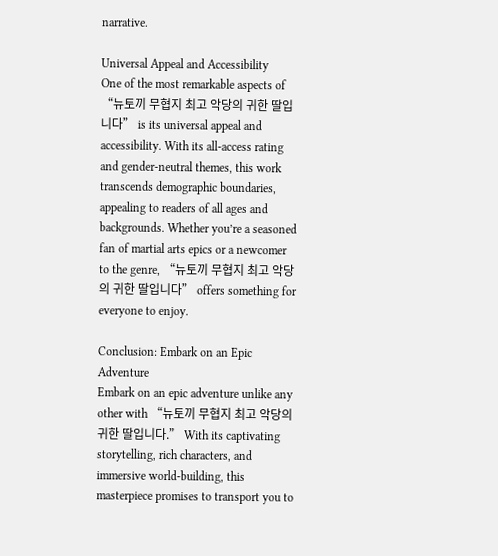narrative.

Universal Appeal and Accessibility
One of the most remarkable aspects of “뉴토끼 무협지 최고 악당의 귀한 딸입니다” is its universal appeal and accessibility. With its all-access rating and gender-neutral themes, this work transcends demographic boundaries, appealing to readers of all ages and backgrounds. Whether you’re a seasoned fan of martial arts epics or a newcomer to the genre, “뉴토끼 무협지 최고 악당의 귀한 딸입니다” offers something for everyone to enjoy.

Conclusion: Embark on an Epic Adventure
Embark on an epic adventure unlike any other with “뉴토끼 무협지 최고 악당의 귀한 딸입니다.” With its captivating storytelling, rich characters, and immersive world-building, this masterpiece promises to transport you to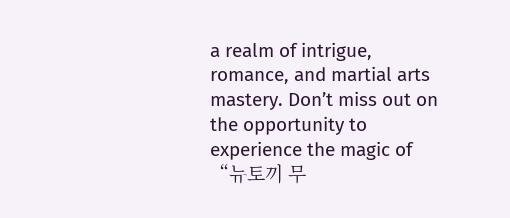a realm of intrigue, romance, and martial arts mastery. Don’t miss out on the opportunity to experience the magic of “뉴토끼 무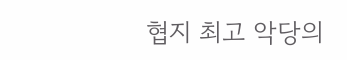협지 최고 악당의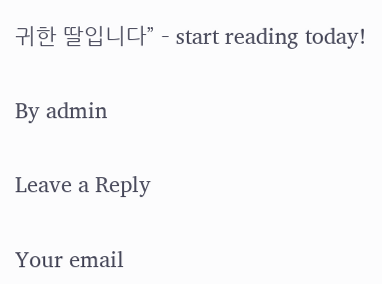귀한 딸입니다” – start reading today!

By admin

Leave a Reply

Your email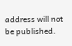address will not be published.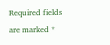Required fields are marked *